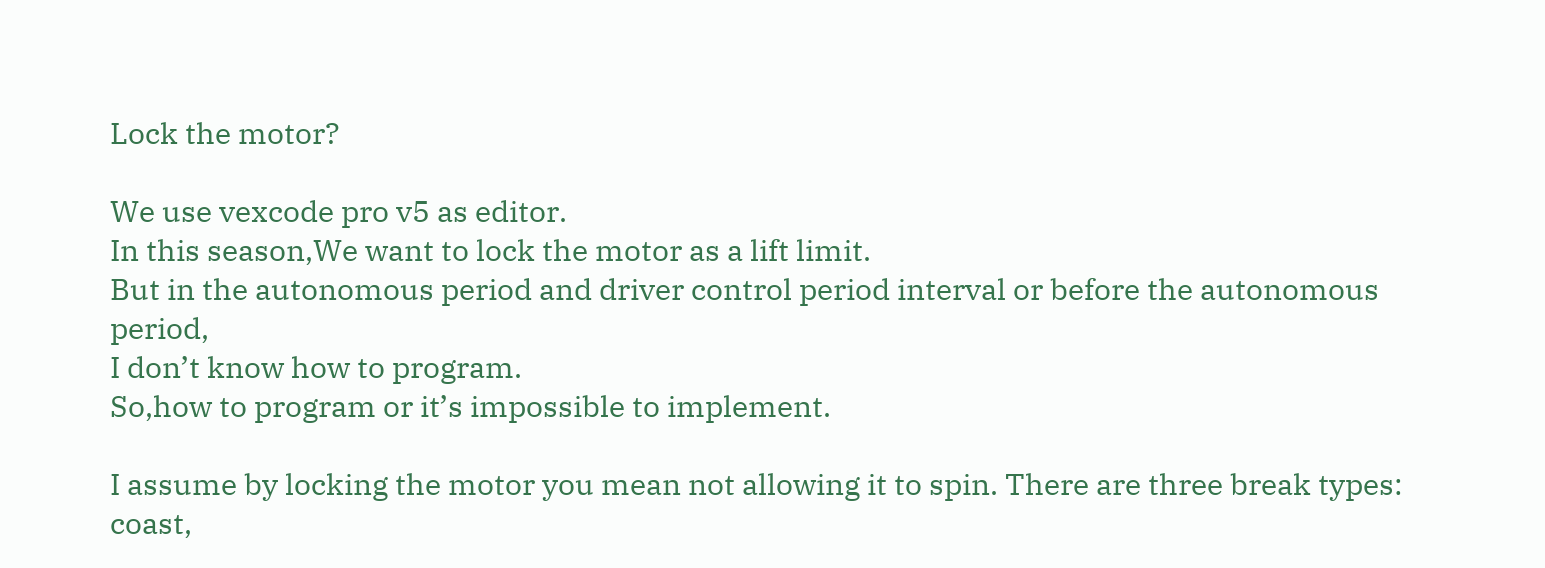Lock the motor?

We use vexcode pro v5 as editor.
In this season,We want to lock the motor as a lift limit.
But in the autonomous period and driver control period interval or before the autonomous period,
I don’t know how to program.
So,how to program or it’s impossible to implement.

I assume by locking the motor you mean not allowing it to spin. There are three break types: coast,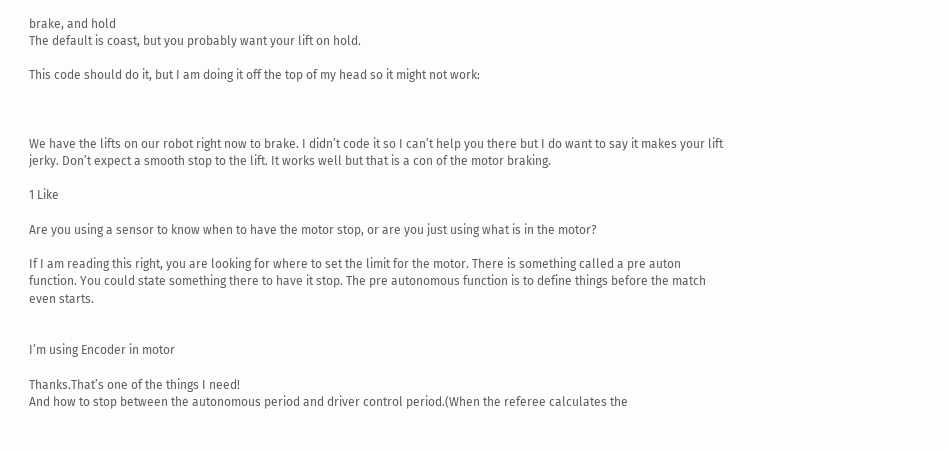brake, and hold
The default is coast, but you probably want your lift on hold.

This code should do it, but I am doing it off the top of my head so it might not work:



We have the lifts on our robot right now to brake. I didn’t code it so I can’t help you there but I do want to say it makes your lift jerky. Don’t expect a smooth stop to the lift. It works well but that is a con of the motor braking.

1 Like

Are you using a sensor to know when to have the motor stop, or are you just using what is in the motor?

If I am reading this right, you are looking for where to set the limit for the motor. There is something called a pre auton function. You could state something there to have it stop. The pre autonomous function is to define things before the match even starts.


I’m using Encoder in motor

Thanks.That’s one of the things I need!
And how to stop between the autonomous period and driver control period.(When the referee calculates the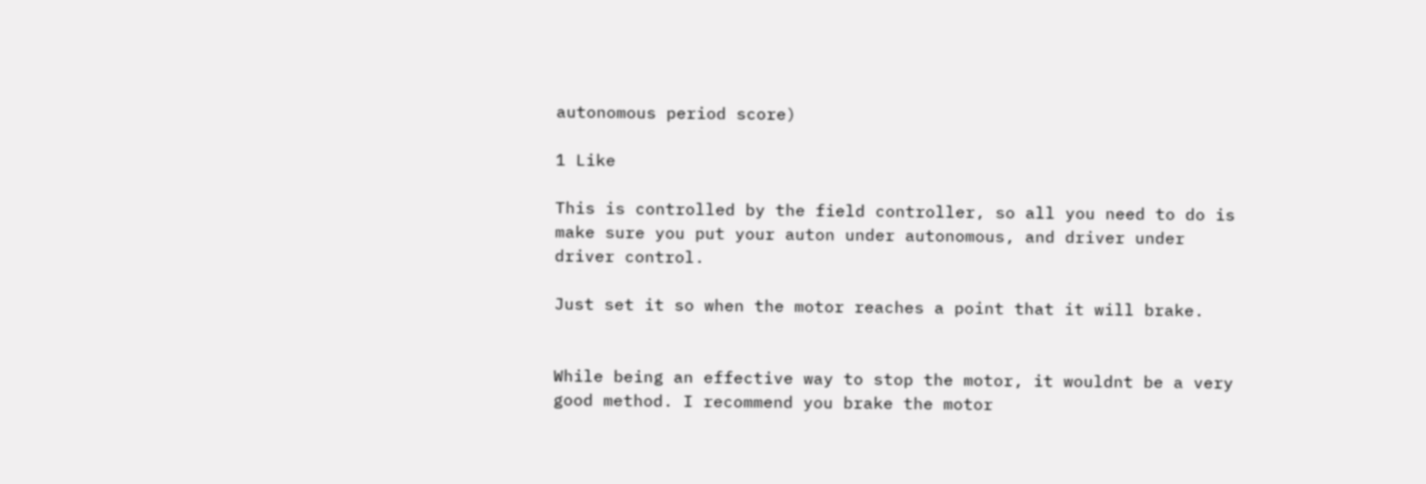autonomous period score)

1 Like

This is controlled by the field controller, so all you need to do is make sure you put your auton under autonomous, and driver under driver control.

Just set it so when the motor reaches a point that it will brake.


While being an effective way to stop the motor, it wouldnt be a very good method. I recommend you brake the motor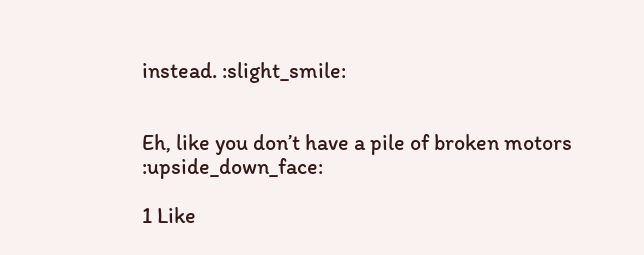instead. :slight_smile:


Eh, like you don’t have a pile of broken motors :upside_down_face:

1 Like